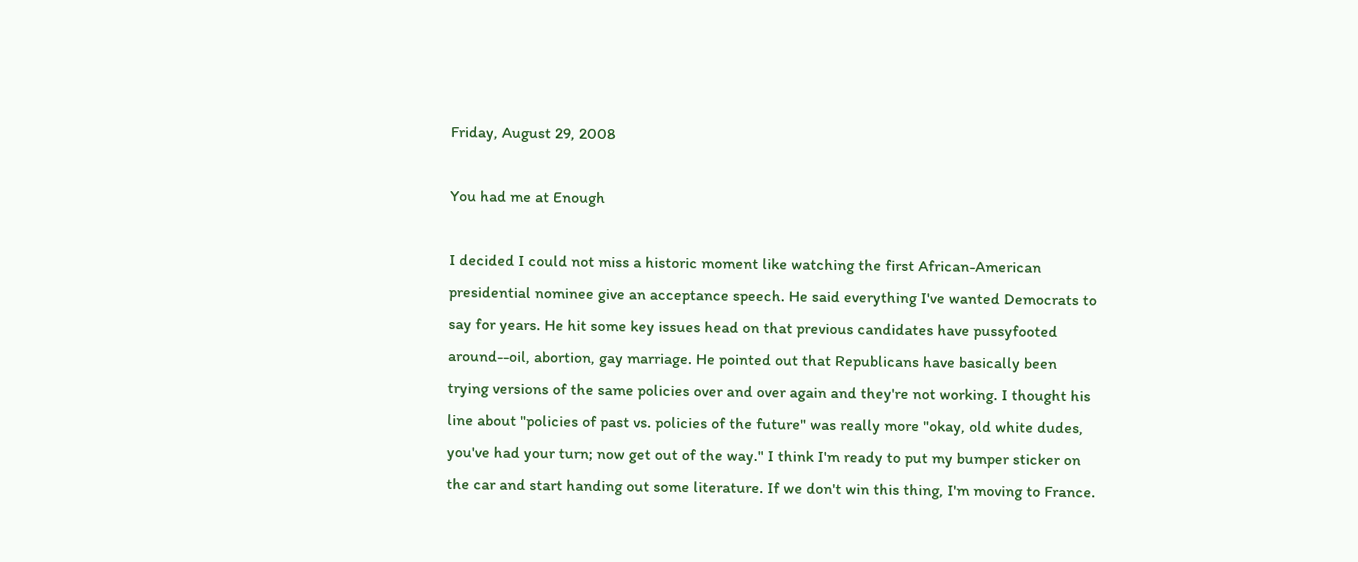Friday, August 29, 2008

You had me at Enough

I decided I could not miss a historic moment like watching the first African-American presidential nominee give an acceptance speech. He said everything I've wanted Democrats to say for years. He hit some key issues head on that previous candidates have pussyfooted around--oil, abortion, gay marriage. He pointed out that Republicans have basically been trying versions of the same policies over and over again and they're not working. I thought his line about "policies of past vs. policies of the future" was really more "okay, old white dudes, you've had your turn; now get out of the way." I think I'm ready to put my bumper sticker on the car and start handing out some literature. If we don't win this thing, I'm moving to France.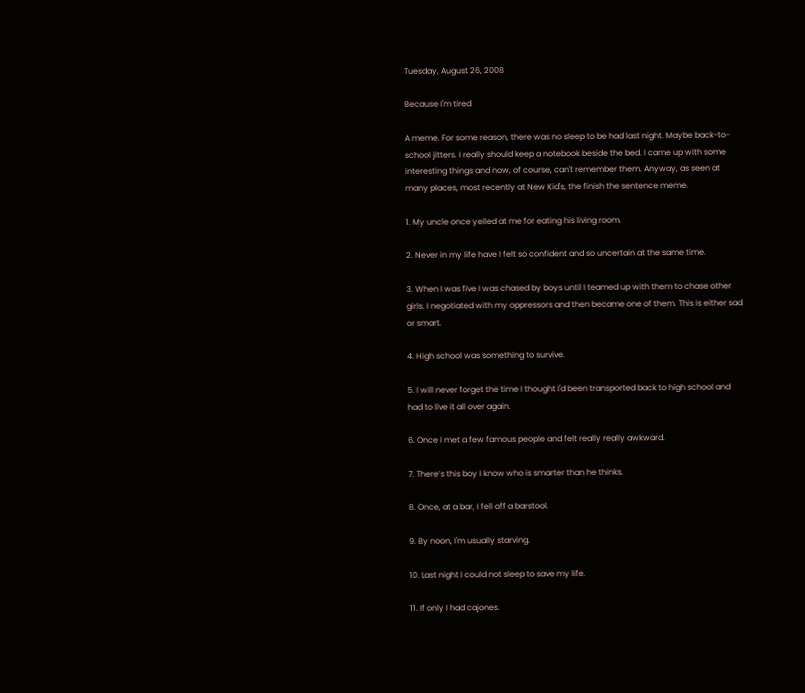Tuesday, August 26, 2008

Because I'm tired

A meme. For some reason, there was no sleep to be had last night. Maybe back-to-school jitters. I really should keep a notebook beside the bed. I came up with some interesting things and now, of course, can't remember them. Anyway, as seen at many places, most recently at New Kid's, the finish the sentence meme.

1. My uncle once yelled at me for eating his living room.

2. Never in my life have I felt so confident and so uncertain at the same time.

3. When I was five I was chased by boys until I teamed up with them to chase other girls. I negotiated with my oppressors and then became one of them. This is either sad or smart.

4. High school was something to survive.

5. I will never forget the time I thought I'd been transported back to high school and had to live it all over again.

6. Once I met a few famous people and felt really really awkward.

7. There’s this boy I know who is smarter than he thinks.

8. Once, at a bar, I fell off a barstool.

9. By noon, I'm usually starving.

10. Last night I could not sleep to save my life.

11. If only I had cajones.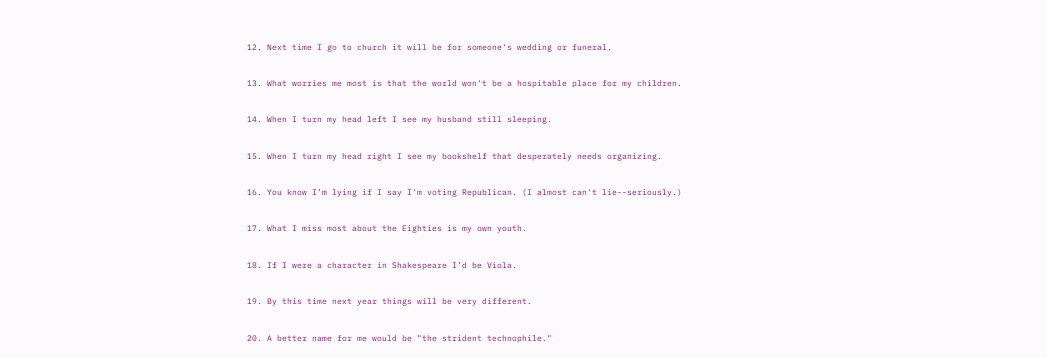12. Next time I go to church it will be for someone's wedding or funeral.

13. What worries me most is that the world won't be a hospitable place for my children.

14. When I turn my head left I see my husband still sleeping.

15. When I turn my head right I see my bookshelf that desperately needs organizing.

16. You know I’m lying if I say I'm voting Republican. (I almost can't lie--seriously.)

17. What I miss most about the Eighties is my own youth.

18. If I were a character in Shakespeare I’d be Viola.

19. By this time next year things will be very different.

20. A better name for me would be "the strident technophile."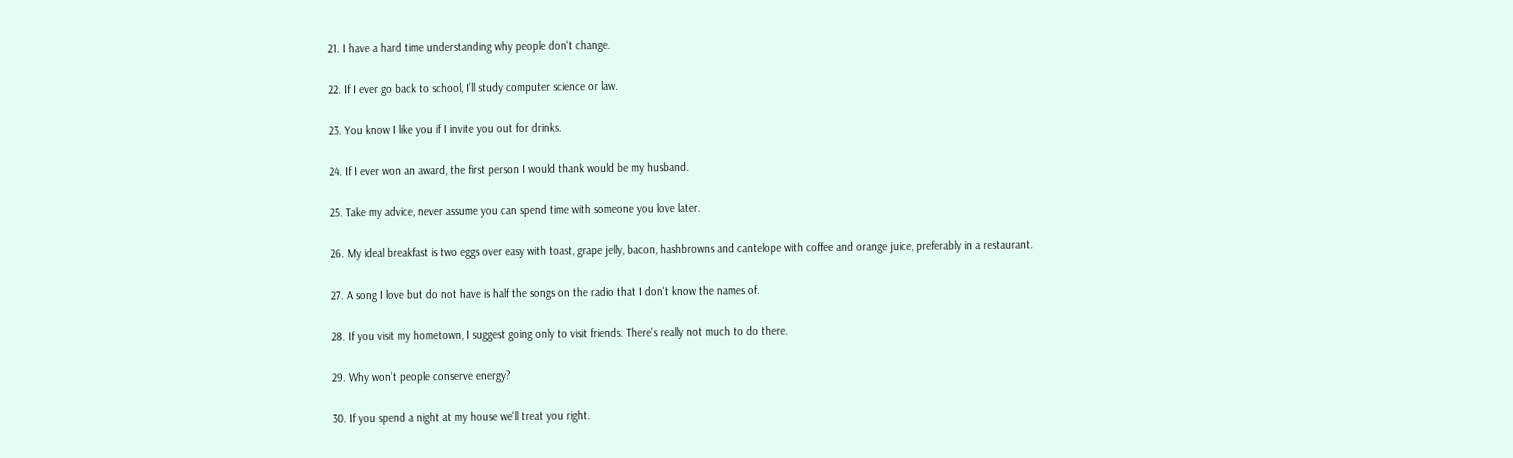21. I have a hard time understanding why people don't change.

22. If I ever go back to school, I’ll study computer science or law.

23. You know I like you if I invite you out for drinks.

24. If I ever won an award, the first person I would thank would be my husband.

25. Take my advice, never assume you can spend time with someone you love later.

26. My ideal breakfast is two eggs over easy with toast, grape jelly, bacon, hashbrowns and cantelope with coffee and orange juice, preferably in a restaurant.

27. A song I love but do not have is half the songs on the radio that I don't know the names of.

28. If you visit my hometown, I suggest going only to visit friends. There's really not much to do there.

29. Why won’t people conserve energy?

30. If you spend a night at my house we'll treat you right.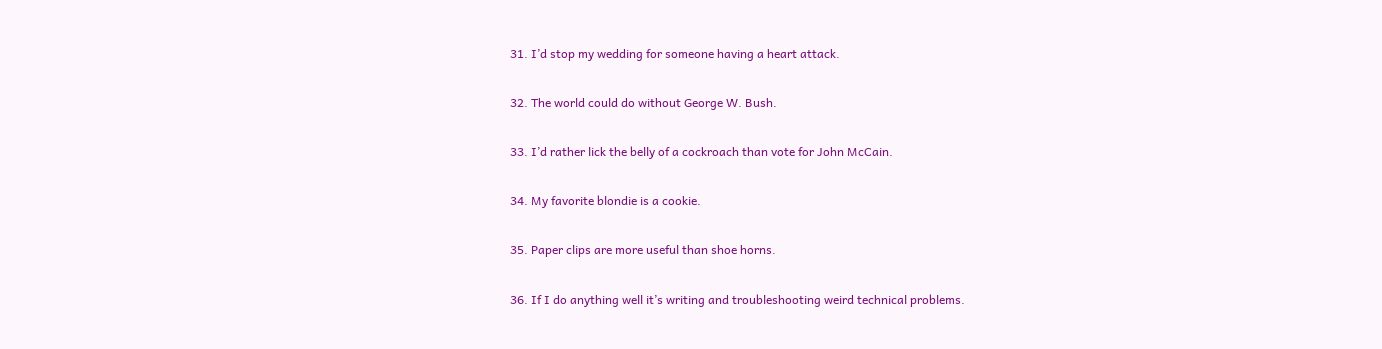31. I’d stop my wedding for someone having a heart attack.

32. The world could do without George W. Bush.

33. I’d rather lick the belly of a cockroach than vote for John McCain.

34. My favorite blondie is a cookie.

35. Paper clips are more useful than shoe horns.

36. If I do anything well it’s writing and troubleshooting weird technical problems.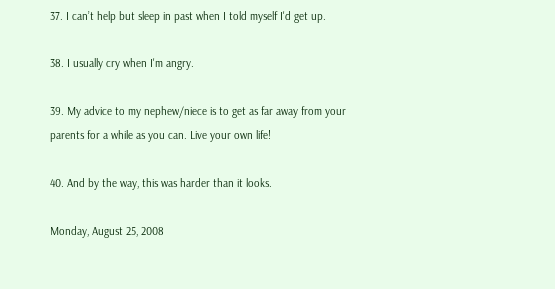37. I can’t help but sleep in past when I told myself I'd get up.

38. I usually cry when I'm angry.

39. My advice to my nephew/niece is to get as far away from your parents for a while as you can. Live your own life!

40. And by the way, this was harder than it looks.

Monday, August 25, 2008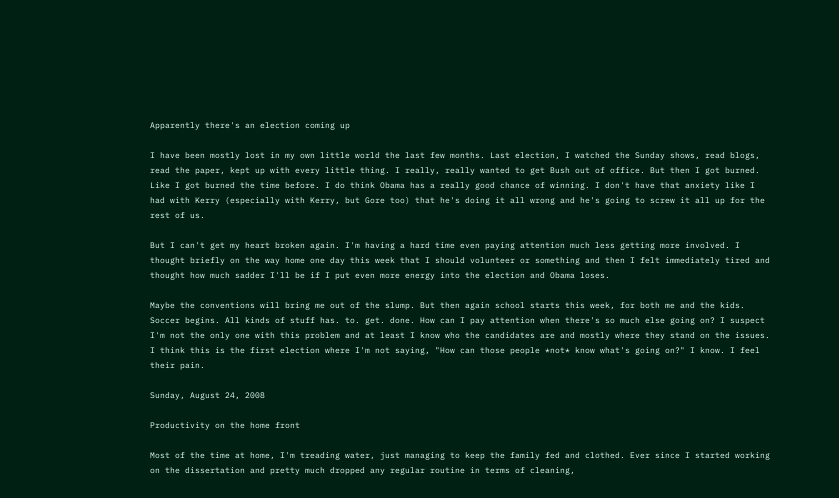Apparently there's an election coming up

I have been mostly lost in my own little world the last few months. Last election, I watched the Sunday shows, read blogs, read the paper, kept up with every little thing. I really, really wanted to get Bush out of office. But then I got burned. Like I got burned the time before. I do think Obama has a really good chance of winning. I don't have that anxiety like I had with Kerry (especially with Kerry, but Gore too) that he's doing it all wrong and he's going to screw it all up for the rest of us.

But I can't get my heart broken again. I'm having a hard time even paying attention much less getting more involved. I thought briefly on the way home one day this week that I should volunteer or something and then I felt immediately tired and thought how much sadder I'll be if I put even more energy into the election and Obama loses.

Maybe the conventions will bring me out of the slump. But then again school starts this week, for both me and the kids. Soccer begins. All kinds of stuff has. to. get. done. How can I pay attention when there's so much else going on? I suspect I'm not the only one with this problem and at least I know who the candidates are and mostly where they stand on the issues. I think this is the first election where I'm not saying, "How can those people *not* know what's going on?" I know. I feel their pain.

Sunday, August 24, 2008

Productivity on the home front

Most of the time at home, I'm treading water, just managing to keep the family fed and clothed. Ever since I started working on the dissertation and pretty much dropped any regular routine in terms of cleaning,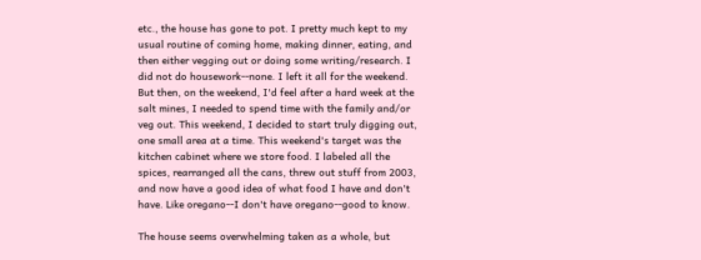etc., the house has gone to pot. I pretty much kept to my usual routine of coming home, making dinner, eating, and then either vegging out or doing some writing/research. I did not do housework--none. I left it all for the weekend. But then, on the weekend, I'd feel after a hard week at the salt mines, I needed to spend time with the family and/or veg out. This weekend, I decided to start truly digging out, one small area at a time. This weekend's target was the kitchen cabinet where we store food. I labeled all the spices, rearranged all the cans, threw out stuff from 2003, and now have a good idea of what food I have and don't have. Like oregano--I don't have oregano--good to know.

The house seems overwhelming taken as a whole, but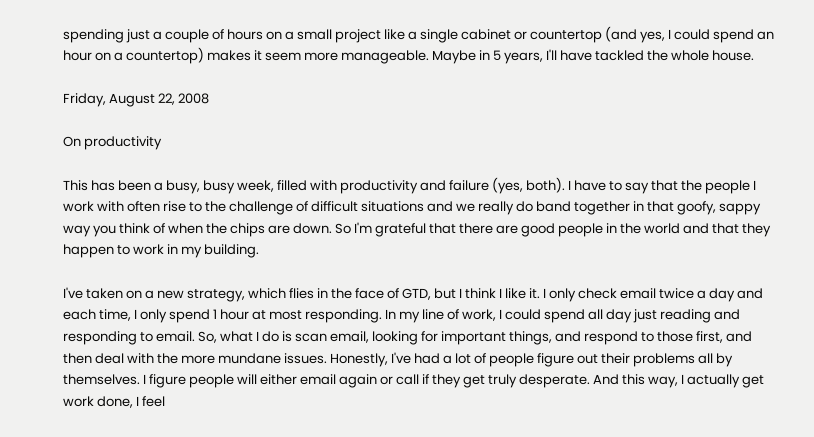spending just a couple of hours on a small project like a single cabinet or countertop (and yes, I could spend an hour on a countertop) makes it seem more manageable. Maybe in 5 years, I'll have tackled the whole house.

Friday, August 22, 2008

On productivity

This has been a busy, busy week, filled with productivity and failure (yes, both). I have to say that the people I work with often rise to the challenge of difficult situations and we really do band together in that goofy, sappy way you think of when the chips are down. So I'm grateful that there are good people in the world and that they happen to work in my building.

I've taken on a new strategy, which flies in the face of GTD, but I think I like it. I only check email twice a day and each time, I only spend 1 hour at most responding. In my line of work, I could spend all day just reading and responding to email. So, what I do is scan email, looking for important things, and respond to those first, and then deal with the more mundane issues. Honestly, I've had a lot of people figure out their problems all by themselves. I figure people will either email again or call if they get truly desperate. And this way, I actually get work done, I feel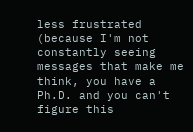less frustrated (because I'm not constantly seeing messages that make me think, you have a Ph.D. and you can't figure this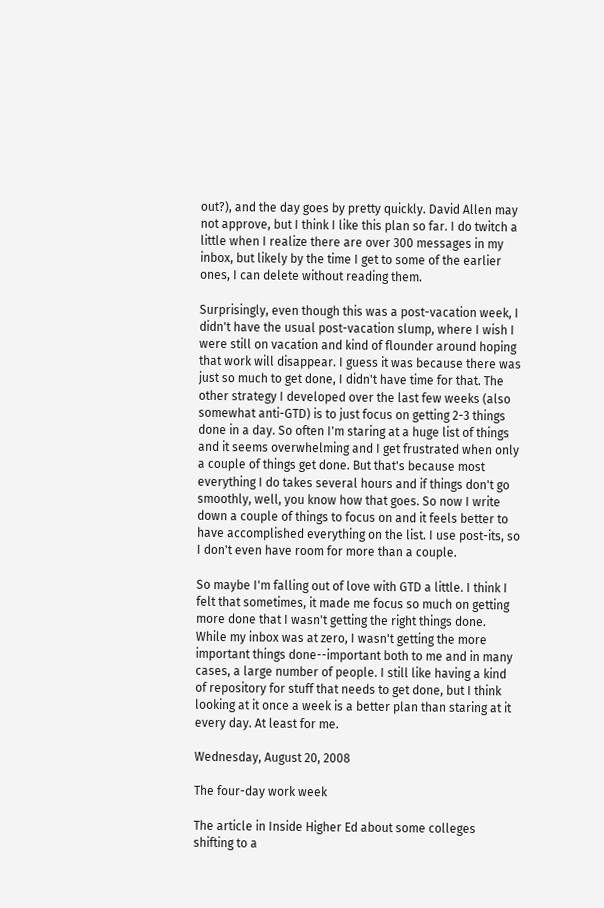out?), and the day goes by pretty quickly. David Allen may not approve, but I think I like this plan so far. I do twitch a little when I realize there are over 300 messages in my inbox, but likely by the time I get to some of the earlier ones, I can delete without reading them.

Surprisingly, even though this was a post-vacation week, I didn't have the usual post-vacation slump, where I wish I were still on vacation and kind of flounder around hoping that work will disappear. I guess it was because there was just so much to get done, I didn't have time for that. The other strategy I developed over the last few weeks (also somewhat anti-GTD) is to just focus on getting 2-3 things done in a day. So often I'm staring at a huge list of things and it seems overwhelming and I get frustrated when only a couple of things get done. But that's because most everything I do takes several hours and if things don't go smoothly, well, you know how that goes. So now I write down a couple of things to focus on and it feels better to have accomplished everything on the list. I use post-its, so I don't even have room for more than a couple.

So maybe I'm falling out of love with GTD a little. I think I felt that sometimes, it made me focus so much on getting more done that I wasn't getting the right things done. While my inbox was at zero, I wasn't getting the more important things done--important both to me and in many cases, a large number of people. I still like having a kind of repository for stuff that needs to get done, but I think looking at it once a week is a better plan than staring at it every day. At least for me.

Wednesday, August 20, 2008

The four-day work week

The article in Inside Higher Ed about some colleges shifting to a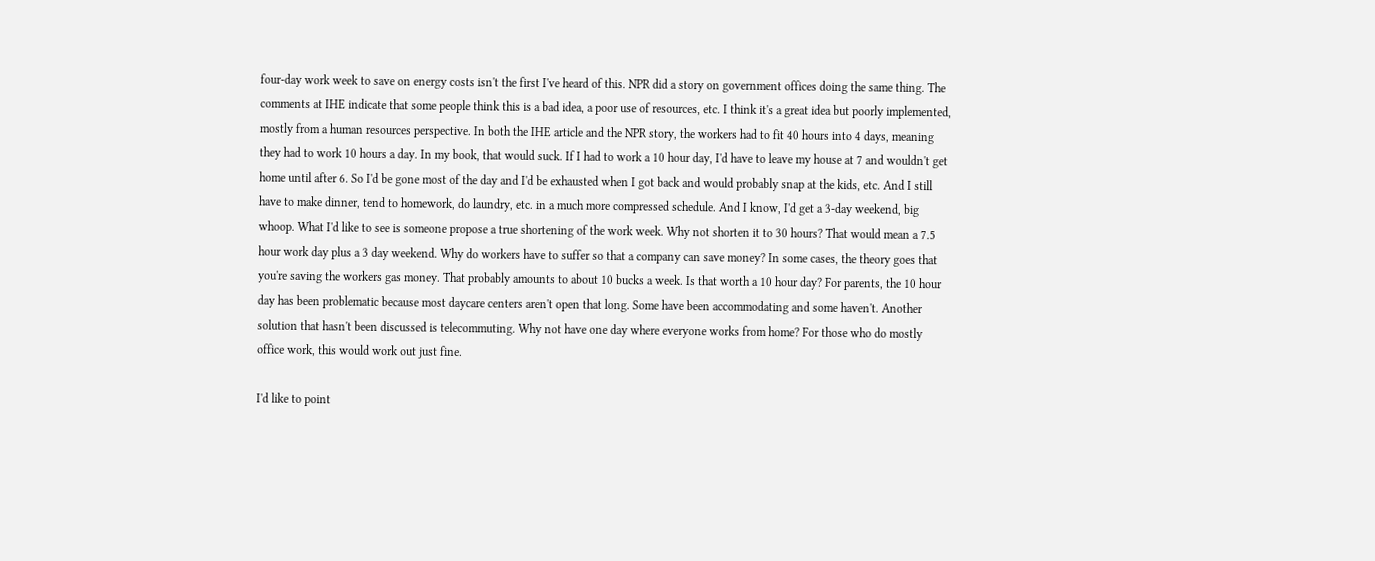four-day work week to save on energy costs isn't the first I've heard of this. NPR did a story on government offices doing the same thing. The comments at IHE indicate that some people think this is a bad idea, a poor use of resources, etc. I think it's a great idea but poorly implemented, mostly from a human resources perspective. In both the IHE article and the NPR story, the workers had to fit 40 hours into 4 days, meaning they had to work 10 hours a day. In my book, that would suck. If I had to work a 10 hour day, I'd have to leave my house at 7 and wouldn't get home until after 6. So I'd be gone most of the day and I'd be exhausted when I got back and would probably snap at the kids, etc. And I still have to make dinner, tend to homework, do laundry, etc. in a much more compressed schedule. And I know, I'd get a 3-day weekend, big whoop. What I'd like to see is someone propose a true shortening of the work week. Why not shorten it to 30 hours? That would mean a 7.5 hour work day plus a 3 day weekend. Why do workers have to suffer so that a company can save money? In some cases, the theory goes that you're saving the workers gas money. That probably amounts to about 10 bucks a week. Is that worth a 10 hour day? For parents, the 10 hour day has been problematic because most daycare centers aren't open that long. Some have been accommodating and some haven't. Another solution that hasn't been discussed is telecommuting. Why not have one day where everyone works from home? For those who do mostly office work, this would work out just fine.

I'd like to point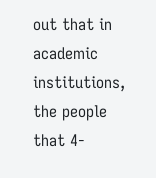out that in academic institutions, the people that 4-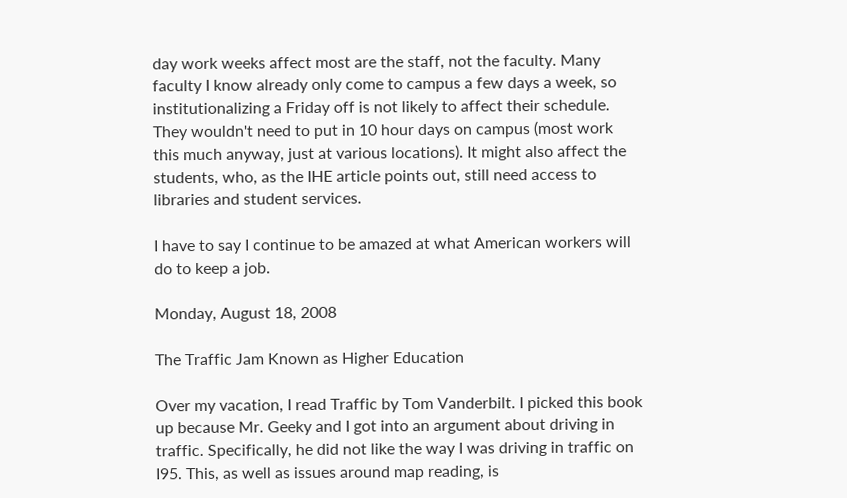day work weeks affect most are the staff, not the faculty. Many faculty I know already only come to campus a few days a week, so institutionalizing a Friday off is not likely to affect their schedule. They wouldn't need to put in 10 hour days on campus (most work this much anyway, just at various locations). It might also affect the students, who, as the IHE article points out, still need access to libraries and student services.

I have to say I continue to be amazed at what American workers will do to keep a job.

Monday, August 18, 2008

The Traffic Jam Known as Higher Education

Over my vacation, I read Traffic by Tom Vanderbilt. I picked this book up because Mr. Geeky and I got into an argument about driving in traffic. Specifically, he did not like the way I was driving in traffic on I95. This, as well as issues around map reading, is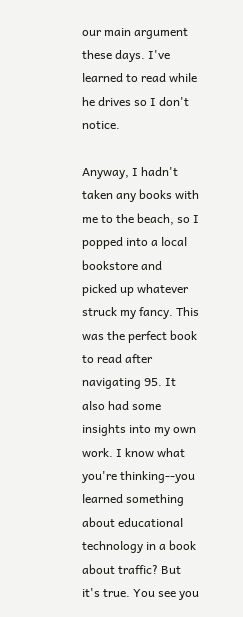our main argument these days. I've learned to read while he drives so I don't notice.

Anyway, I hadn't taken any books with me to the beach, so I popped into a local bookstore and picked up whatever struck my fancy. This was the perfect book to read after navigating 95. It also had some insights into my own work. I know what you're thinking--you learned something about educational technology in a book about traffic? But it's true. You see you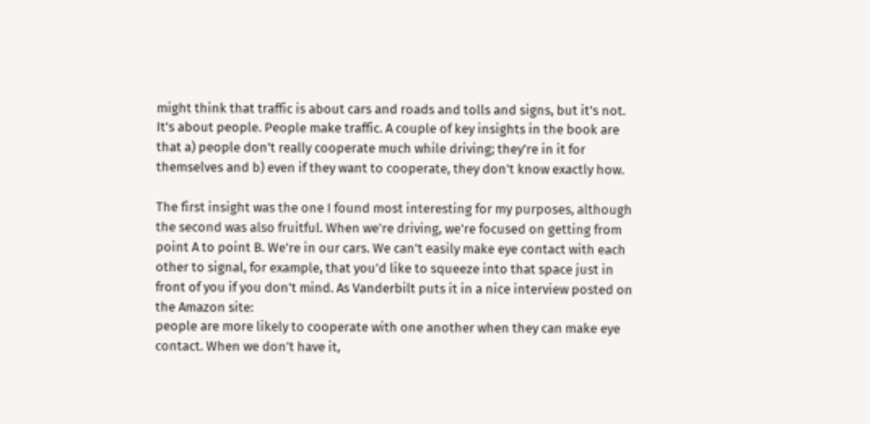might think that traffic is about cars and roads and tolls and signs, but it's not. It's about people. People make traffic. A couple of key insights in the book are that a) people don't really cooperate much while driving; they're in it for themselves and b) even if they want to cooperate, they don't know exactly how.

The first insight was the one I found most interesting for my purposes, although the second was also fruitful. When we're driving, we're focused on getting from point A to point B. We're in our cars. We can't easily make eye contact with each other to signal, for example, that you'd like to squeeze into that space just in front of you if you don't mind. As Vanderbilt puts it in a nice interview posted on the Amazon site:
people are more likely to cooperate with one another when they can make eye contact. When we don’t have it,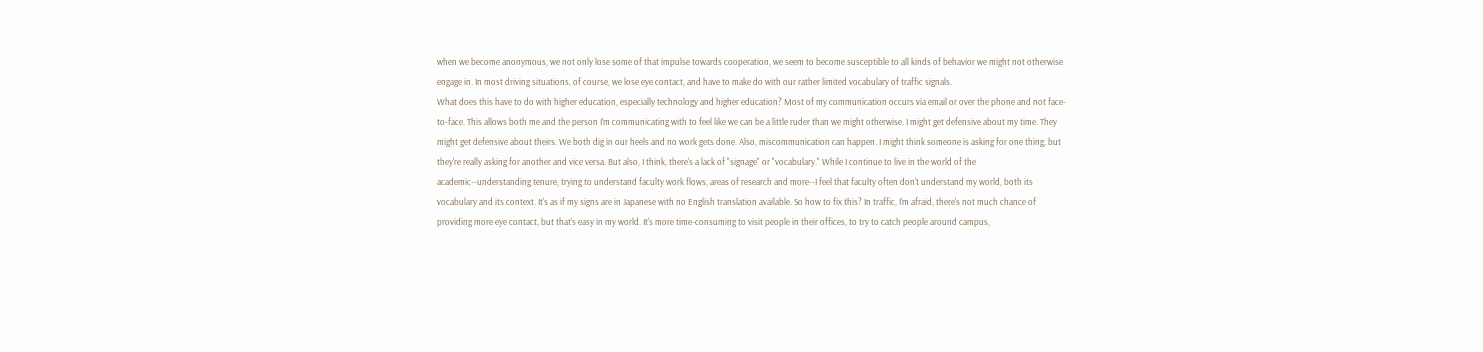when we become anonymous, we not only lose some of that impulse towards cooperation, we seem to become susceptible to all kinds of behavior we might not otherwise engage in. In most driving situations, of course, we lose eye contact, and have to make do with our rather limited vocabulary of traffic signals.
What does this have to do with higher education, especially technology and higher education? Most of my communication occurs via email or over the phone and not face-to-face. This allows both me and the person I'm communicating with to feel like we can be a little ruder than we might otherwise. I might get defensive about my time. They might get defensive about theirs. We both dig in our heels and no work gets done. Also, miscommunication can happen. I might think someone is asking for one thing, but they're really asking for another and vice versa. But also, I think, there's a lack of "signage" or "vocabulary." While I continue to live in the world of the academic--understanding tenure, trying to understand faculty work flows, areas of research and more--I feel that faculty often don't understand my world, both its vocabulary and its context. It's as if my signs are in Japanese with no English translation available. So how to fix this? In traffic, I'm afraid, there's not much chance of providing more eye contact, but that's easy in my world. It's more time-consuming to visit people in their offices, to try to catch people around campus,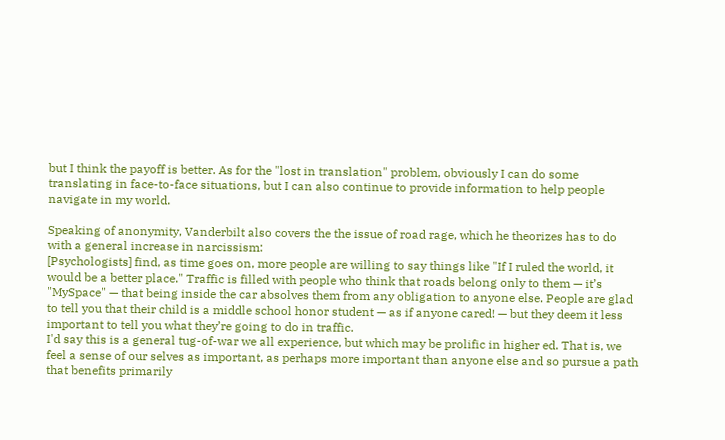but I think the payoff is better. As for the "lost in translation" problem, obviously I can do some translating in face-to-face situations, but I can also continue to provide information to help people navigate in my world.

Speaking of anonymity, Vanderbilt also covers the the issue of road rage, which he theorizes has to do with a general increase in narcissism:
[Psychologists] find, as time goes on, more people are willing to say things like "If I ruled the world, it would be a better place." Traffic is filled with people who think that roads belong only to them — it’s "MySpace" — that being inside the car absolves them from any obligation to anyone else. People are glad to tell you that their child is a middle school honor student — as if anyone cared! — but they deem it less important to tell you what they’re going to do in traffic.
I'd say this is a general tug-of-war we all experience, but which may be prolific in higher ed. That is, we feel a sense of our selves as important, as perhaps more important than anyone else and so pursue a path that benefits primarily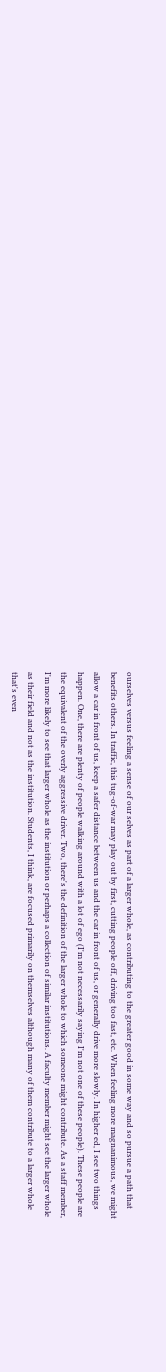ourselves versus feeling a sense of our selves as part of a larger whole, as contributing to the greater good in some way and so pursue a path that benefits others. In traffic, this tug-of-war may play out by first, cutting people off, driving too fast, etc. When feeling more magnanimous, we might allow a car in front of us, keep a safer distance between us and the car in front of us, or generally drive more slowly. In higher ed, I see two things happen. One, there are plenty of people walking around with a lot of ego (I'm not necessarily saying I'm not one of these people). These people are the equivalent of the overly aggressive driver. Two, there's the definition of the larger whole to which someone might contribute. As a staff member, I'm more likely to see that larger whole as the institution or perhaps a collection of similar institutions. A faculty member might see the larger whole as their field and not as the institution. Students, I think, are focused primarily on themselves although many of them contribute to a larger whole that's even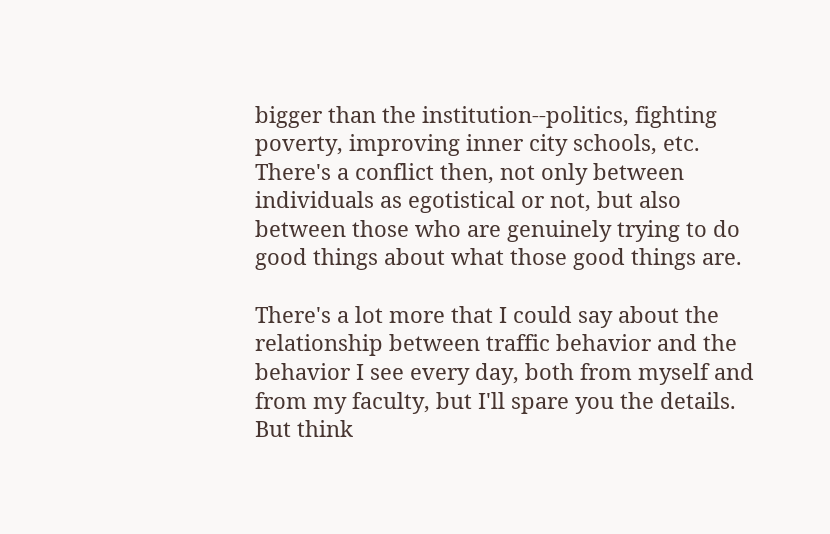bigger than the institution--politics, fighting poverty, improving inner city schools, etc. There's a conflict then, not only between individuals as egotistical or not, but also between those who are genuinely trying to do good things about what those good things are.

There's a lot more that I could say about the relationship between traffic behavior and the behavior I see every day, both from myself and from my faculty, but I'll spare you the details. But think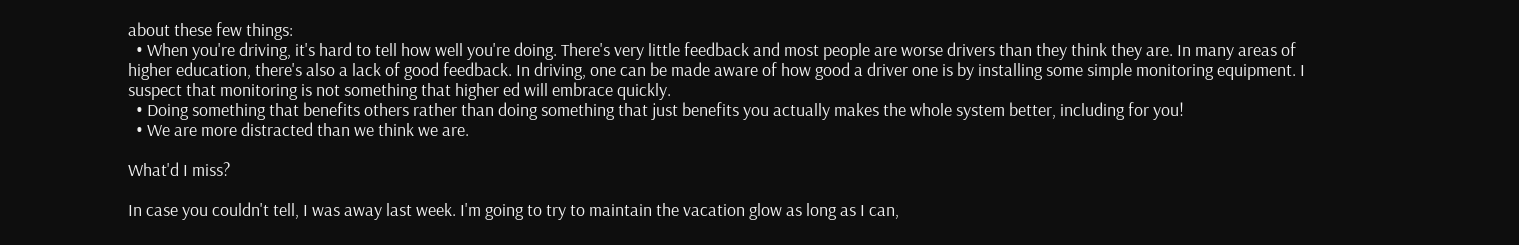about these few things:
  • When you're driving, it's hard to tell how well you're doing. There's very little feedback and most people are worse drivers than they think they are. In many areas of higher education, there's also a lack of good feedback. In driving, one can be made aware of how good a driver one is by installing some simple monitoring equipment. I suspect that monitoring is not something that higher ed will embrace quickly.
  • Doing something that benefits others rather than doing something that just benefits you actually makes the whole system better, including for you!
  • We are more distracted than we think we are.

What'd I miss?

In case you couldn't tell, I was away last week. I'm going to try to maintain the vacation glow as long as I can,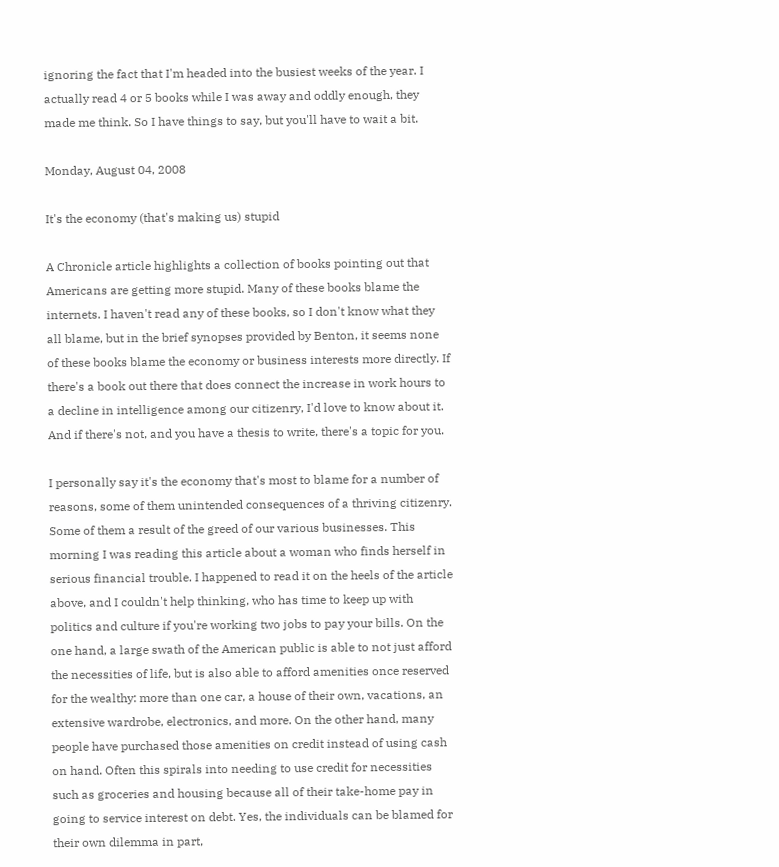ignoring the fact that I'm headed into the busiest weeks of the year. I actually read 4 or 5 books while I was away and oddly enough, they made me think. So I have things to say, but you'll have to wait a bit.

Monday, August 04, 2008

It's the economy (that's making us) stupid

A Chronicle article highlights a collection of books pointing out that Americans are getting more stupid. Many of these books blame the internets. I haven't read any of these books, so I don't know what they all blame, but in the brief synopses provided by Benton, it seems none of these books blame the economy or business interests more directly. If there's a book out there that does connect the increase in work hours to a decline in intelligence among our citizenry, I'd love to know about it. And if there's not, and you have a thesis to write, there's a topic for you.

I personally say it's the economy that's most to blame for a number of reasons, some of them unintended consequences of a thriving citizenry. Some of them a result of the greed of our various businesses. This morning I was reading this article about a woman who finds herself in serious financial trouble. I happened to read it on the heels of the article above, and I couldn't help thinking, who has time to keep up with politics and culture if you're working two jobs to pay your bills. On the one hand, a large swath of the American public is able to not just afford the necessities of life, but is also able to afford amenities once reserved for the wealthy: more than one car, a house of their own, vacations, an extensive wardrobe, electronics, and more. On the other hand, many people have purchased those amenities on credit instead of using cash on hand. Often this spirals into needing to use credit for necessities such as groceries and housing because all of their take-home pay in going to service interest on debt. Yes, the individuals can be blamed for their own dilemma in part,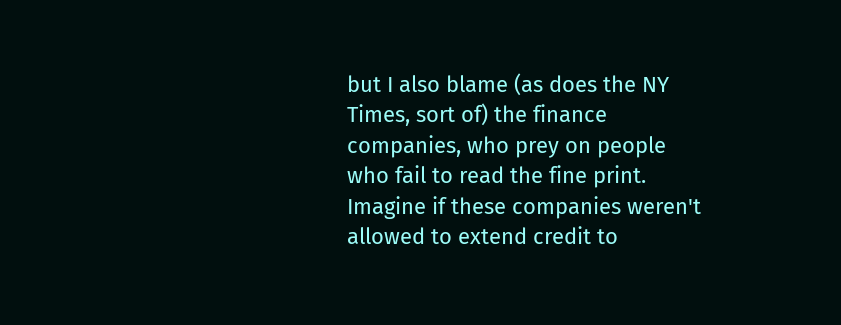but I also blame (as does the NY Times, sort of) the finance companies, who prey on people who fail to read the fine print. Imagine if these companies weren't allowed to extend credit to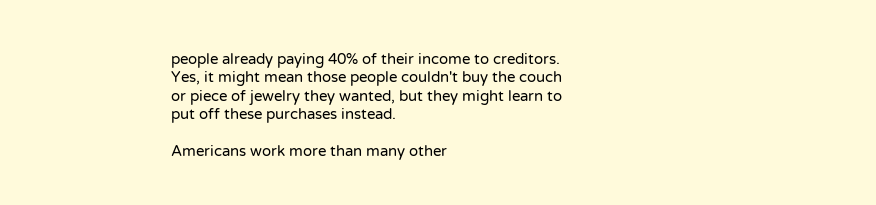people already paying 40% of their income to creditors. Yes, it might mean those people couldn't buy the couch or piece of jewelry they wanted, but they might learn to put off these purchases instead.

Americans work more than many other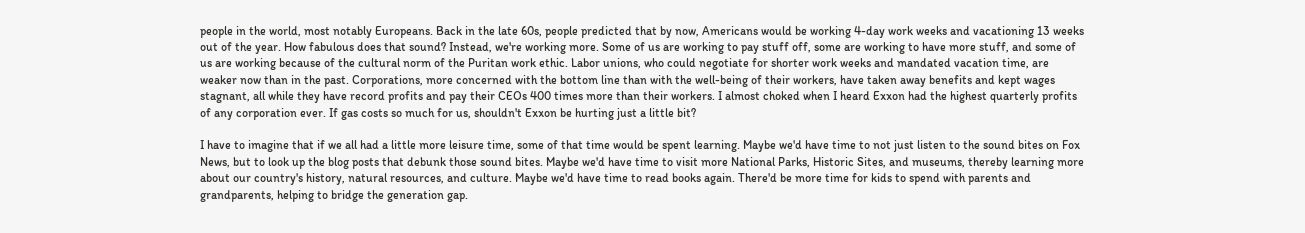people in the world, most notably Europeans. Back in the late 60s, people predicted that by now, Americans would be working 4-day work weeks and vacationing 13 weeks out of the year. How fabulous does that sound? Instead, we're working more. Some of us are working to pay stuff off, some are working to have more stuff, and some of us are working because of the cultural norm of the Puritan work ethic. Labor unions, who could negotiate for shorter work weeks and mandated vacation time, are weaker now than in the past. Corporations, more concerned with the bottom line than with the well-being of their workers, have taken away benefits and kept wages stagnant, all while they have record profits and pay their CEOs 400 times more than their workers. I almost choked when I heard Exxon had the highest quarterly profits of any corporation ever. If gas costs so much for us, shouldn't Exxon be hurting just a little bit?

I have to imagine that if we all had a little more leisure time, some of that time would be spent learning. Maybe we'd have time to not just listen to the sound bites on Fox News, but to look up the blog posts that debunk those sound bites. Maybe we'd have time to visit more National Parks, Historic Sites, and museums, thereby learning more about our country's history, natural resources, and culture. Maybe we'd have time to read books again. There'd be more time for kids to spend with parents and grandparents, helping to bridge the generation gap.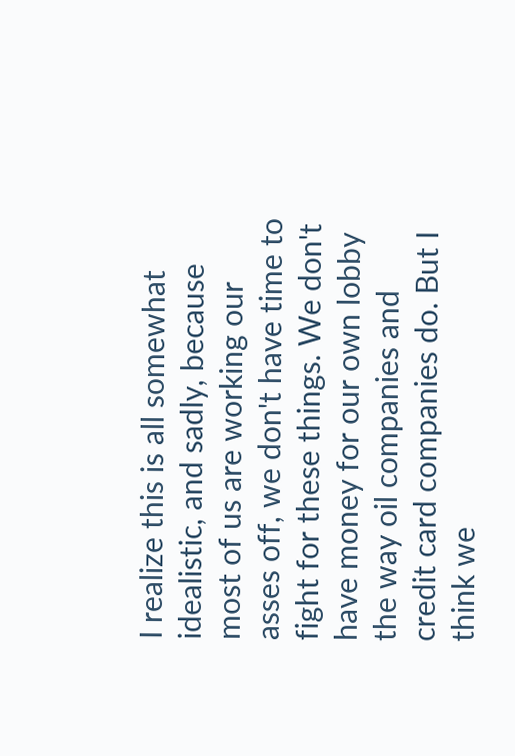I realize this is all somewhat idealistic, and sadly, because most of us are working our asses off, we don't have time to fight for these things. We don't have money for our own lobby the way oil companies and credit card companies do. But I think we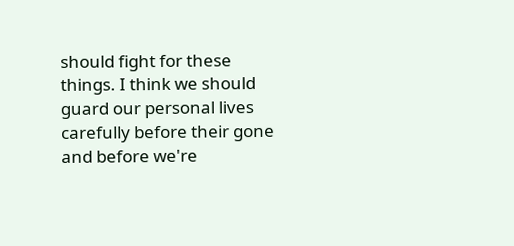should fight for these things. I think we should guard our personal lives carefully before their gone and before we're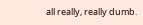all really, really dumb.